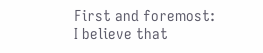First and foremost:
I believe that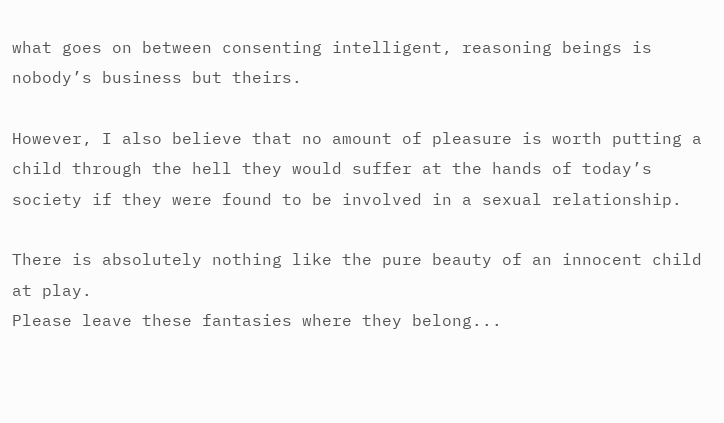what goes on between consenting intelligent, reasoning beings is nobody’s business but theirs.

However, I also believe that no amount of pleasure is worth putting a child through the hell they would suffer at the hands of today’s society if they were found to be involved in a sexual relationship.

There is absolutely nothing like the pure beauty of an innocent child at play.
Please leave these fantasies where they belong...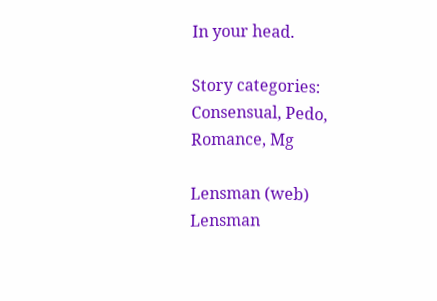In your head.

Story categories: Consensual, Pedo, Romance, Mg

Lensman (web)
Lensman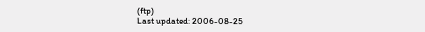(ftp)
Last updated: 2006-08-25